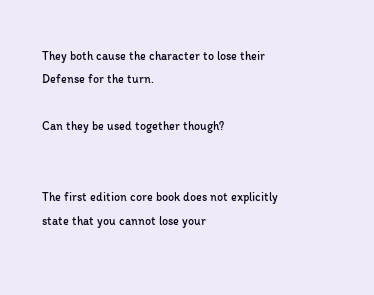They both cause the character to lose their Defense for the turn.

Can they be used together though?


The first edition core book does not explicitly state that you cannot lose your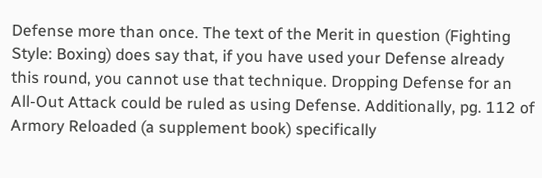Defense more than once. The text of the Merit in question (Fighting Style: Boxing) does say that, if you have used your Defense already this round, you cannot use that technique. Dropping Defense for an All-Out Attack could be ruled as using Defense. Additionally, pg. 112 of Armory Reloaded (a supplement book) specifically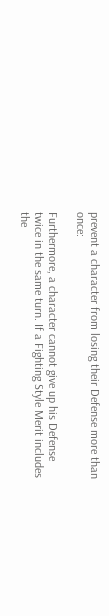prevent a character from losing their Defense more than once:

Furthermore, a character cannot give up his Defense twice in the same turn. If a Fighting Style Merit includes the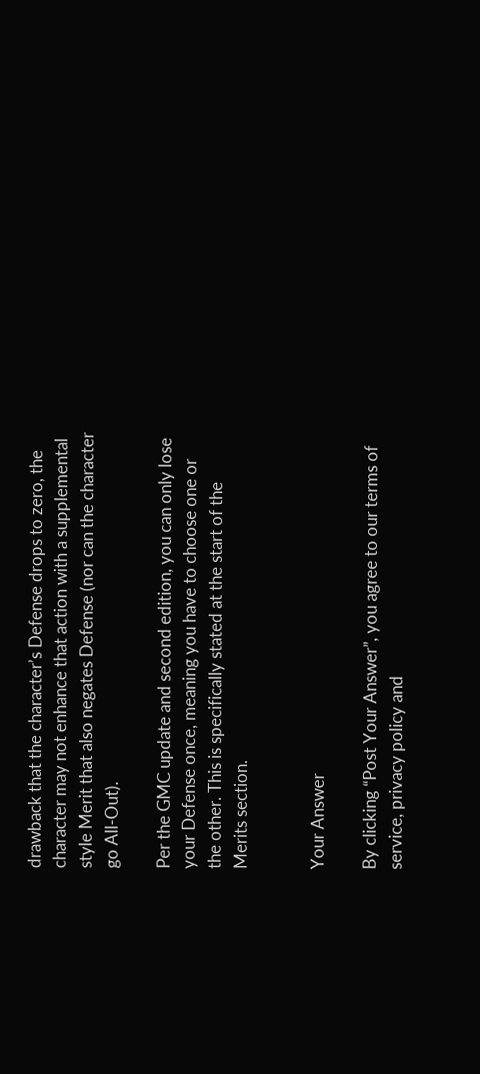drawback that the character’s Defense drops to zero, the character may not enhance that action with a supplemental style Merit that also negates Defense (nor can the character go All-Out).

Per the GMC update and second edition, you can only lose your Defense once, meaning you have to choose one or the other. This is specifically stated at the start of the Merits section.


Your Answer

By clicking “Post Your Answer”, you agree to our terms of service, privacy policy and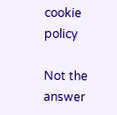cookie policy

Not the answer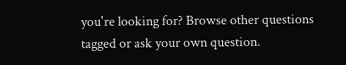you're looking for? Browse other questions tagged or ask your own question.